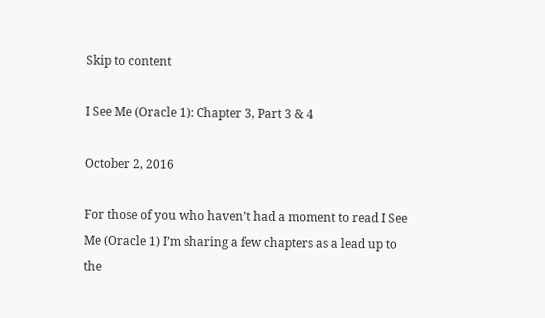Skip to content

I See Me (Oracle 1): Chapter 3, Part 3 & 4

October 2, 2016

For those of you who haven’t had a moment to read I See Me (Oracle 1) I’m sharing a few chapters as a lead up to the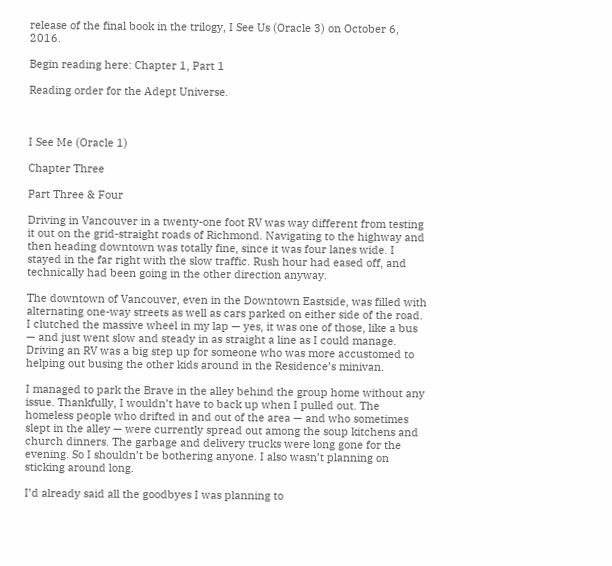release of the final book in the trilogy, I See Us (Oracle 3) on October 6, 2016.

Begin reading here: Chapter 1, Part 1

Reading order for the Adept Universe.



I See Me (Oracle 1)

Chapter Three

Part Three & Four

Driving in Vancouver in a twenty-one foot RV was way different from testing it out on the grid-straight roads of Richmond. Navigating to the highway and then heading downtown was totally fine, since it was four lanes wide. I stayed in the far right with the slow traffic. Rush hour had eased off, and technically had been going in the other direction anyway.

The downtown of Vancouver, even in the Downtown Eastside, was filled with alternating one-way streets as well as cars parked on either side of the road. I clutched the massive wheel in my lap — yes, it was one of those, like a bus — and just went slow and steady in as straight a line as I could manage. Driving an RV was a big step up for someone who was more accustomed to helping out busing the other kids around in the Residence’s minivan.

I managed to park the Brave in the alley behind the group home without any issue. Thankfully, I wouldn’t have to back up when I pulled out. The homeless people who drifted in and out of the area — and who sometimes slept in the alley — were currently spread out among the soup kitchens and church dinners. The garbage and delivery trucks were long gone for the evening. So I shouldn’t be bothering anyone. I also wasn’t planning on sticking around long.

I’d already said all the goodbyes I was planning to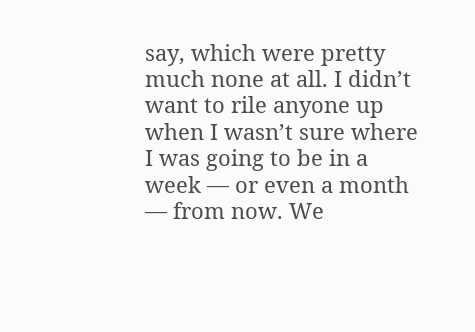say, which were pretty much none at all. I didn’t want to rile anyone up when I wasn’t sure where I was going to be in a week — or even a month — from now. We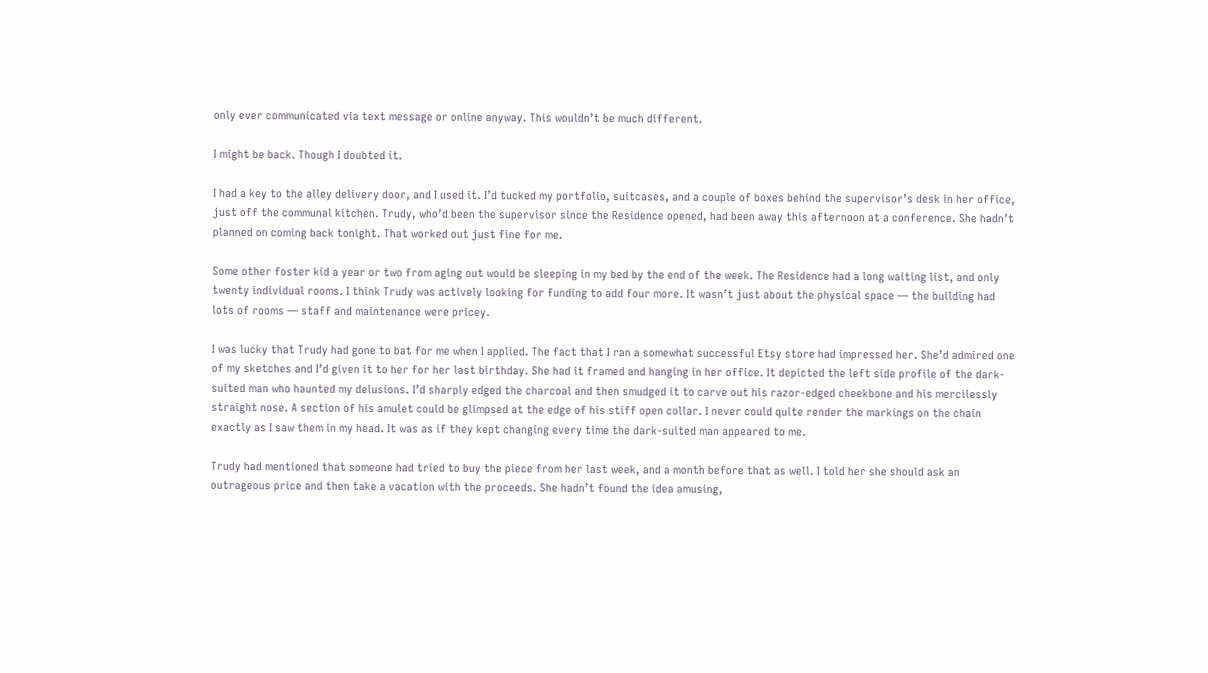only ever communicated via text message or online anyway. This wouldn’t be much different.

I might be back. Though I doubted it.

I had a key to the alley delivery door, and I used it. I’d tucked my portfolio, suitcases, and a couple of boxes behind the supervisor’s desk in her office, just off the communal kitchen. Trudy, who’d been the supervisor since the Residence opened, had been away this afternoon at a conference. She hadn’t planned on coming back tonight. That worked out just fine for me.

Some other foster kid a year or two from aging out would be sleeping in my bed by the end of the week. The Residence had a long waiting list, and only twenty individual rooms. I think Trudy was actively looking for funding to add four more. It wasn’t just about the physical space — the building had lots of rooms — staff and maintenance were pricey.

I was lucky that Trudy had gone to bat for me when I applied. The fact that I ran a somewhat successful Etsy store had impressed her. She’d admired one of my sketches and I’d given it to her for her last birthday. She had it framed and hanging in her office. It depicted the left side profile of the dark-suited man who haunted my delusions. I’d sharply edged the charcoal and then smudged it to carve out his razor-edged cheekbone and his mercilessly straight nose. A section of his amulet could be glimpsed at the edge of his stiff open collar. I never could quite render the markings on the chain exactly as I saw them in my head. It was as if they kept changing every time the dark-suited man appeared to me.

Trudy had mentioned that someone had tried to buy the piece from her last week, and a month before that as well. I told her she should ask an outrageous price and then take a vacation with the proceeds. She hadn’t found the idea amusing,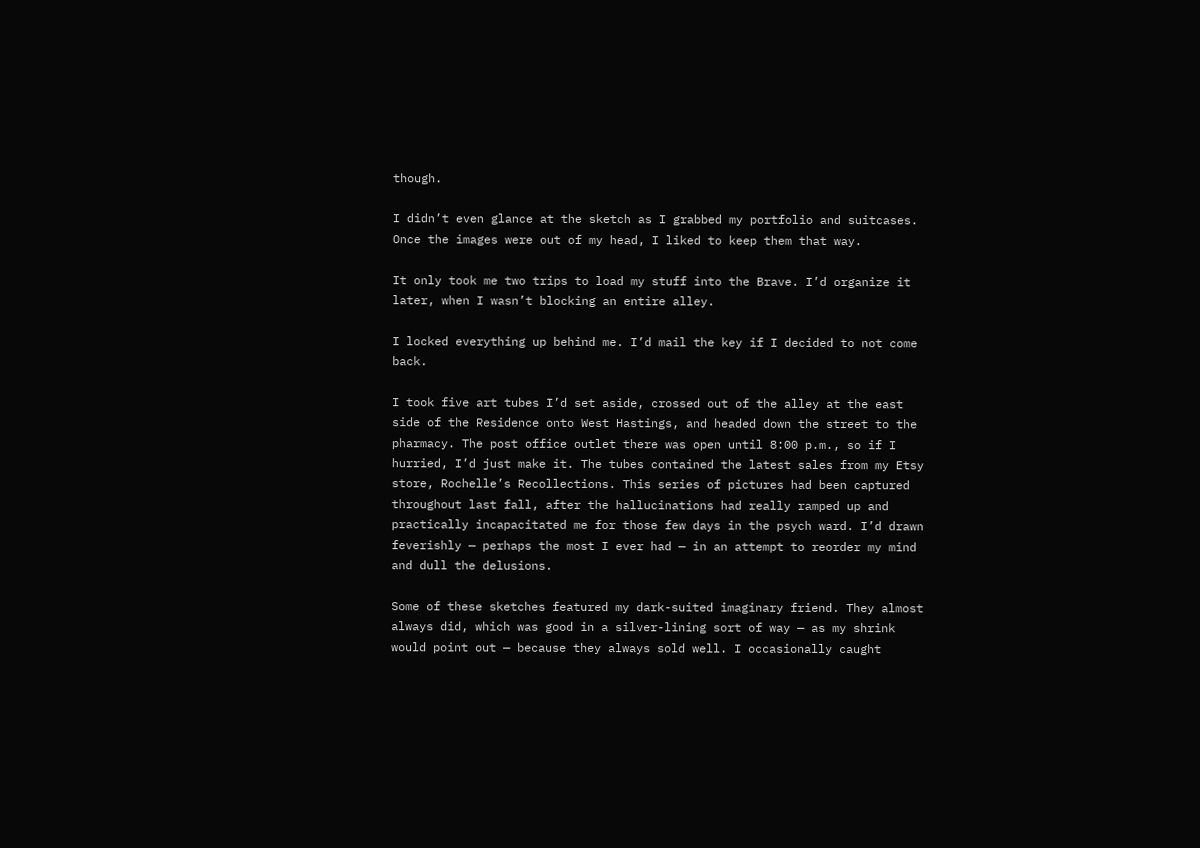though.

I didn’t even glance at the sketch as I grabbed my portfolio and suitcases. Once the images were out of my head, I liked to keep them that way.

It only took me two trips to load my stuff into the Brave. I’d organize it later, when I wasn’t blocking an entire alley.

I locked everything up behind me. I’d mail the key if I decided to not come back.

I took five art tubes I’d set aside, crossed out of the alley at the east side of the Residence onto West Hastings, and headed down the street to the pharmacy. The post office outlet there was open until 8:00 p.m., so if I hurried, I’d just make it. The tubes contained the latest sales from my Etsy store, Rochelle’s Recollections. This series of pictures had been captured throughout last fall, after the hallucinations had really ramped up and practically incapacitated me for those few days in the psych ward. I’d drawn feverishly — perhaps the most I ever had — in an attempt to reorder my mind and dull the delusions.

Some of these sketches featured my dark-suited imaginary friend. They almost always did, which was good in a silver-lining sort of way — as my shrink would point out — because they always sold well. I occasionally caught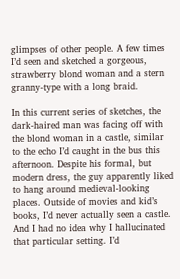glimpses of other people. A few times I’d seen and sketched a gorgeous, strawberry blond woman and a stern granny-type with a long braid.

In this current series of sketches, the dark-haired man was facing off with the blond woman in a castle, similar to the echo I’d caught in the bus this afternoon. Despite his formal, but modern dress, the guy apparently liked to hang around medieval-looking places. Outside of movies and kid’s books, I’d never actually seen a castle. And I had no idea why I hallucinated that particular setting. I’d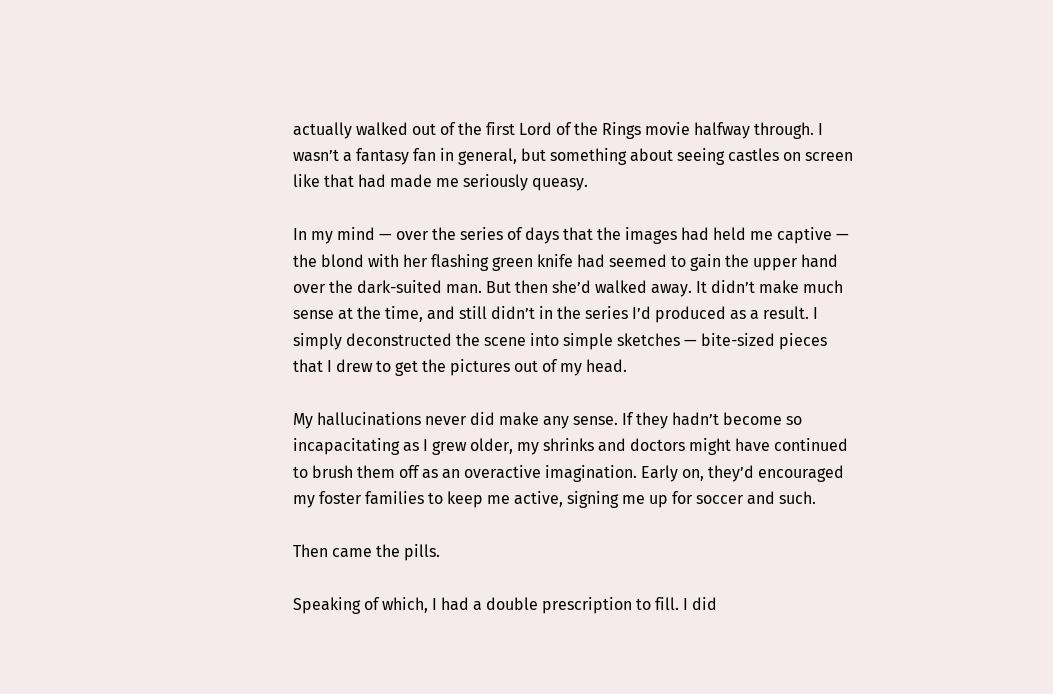actually walked out of the first Lord of the Rings movie halfway through. I wasn’t a fantasy fan in general, but something about seeing castles on screen like that had made me seriously queasy.

In my mind — over the series of days that the images had held me captive — the blond with her flashing green knife had seemed to gain the upper hand over the dark-suited man. But then she’d walked away. It didn’t make much sense at the time, and still didn’t in the series I’d produced as a result. I simply deconstructed the scene into simple sketches — bite-sized pieces that I drew to get the pictures out of my head.

My hallucinations never did make any sense. If they hadn’t become so incapacitating as I grew older, my shrinks and doctors might have continued to brush them off as an overactive imagination. Early on, they’d encouraged my foster families to keep me active, signing me up for soccer and such.

Then came the pills.

Speaking of which, I had a double prescription to fill. I did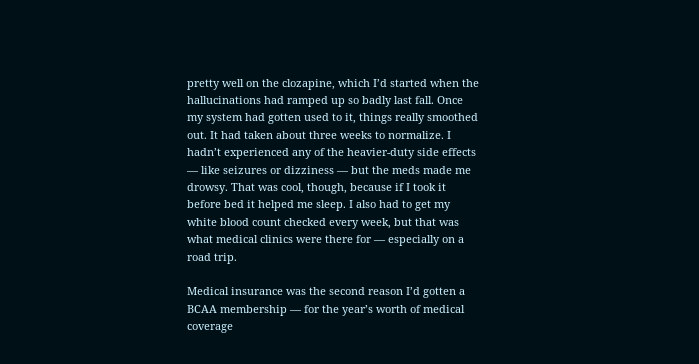pretty well on the clozapine, which I’d started when the hallucinations had ramped up so badly last fall. Once my system had gotten used to it, things really smoothed out. It had taken about three weeks to normalize. I hadn’t experienced any of the heavier-duty side effects — like seizures or dizziness — but the meds made me drowsy. That was cool, though, because if I took it before bed it helped me sleep. I also had to get my white blood count checked every week, but that was what medical clinics were there for — especially on a road trip.

Medical insurance was the second reason I’d gotten a BCAA membership — for the year’s worth of medical coverage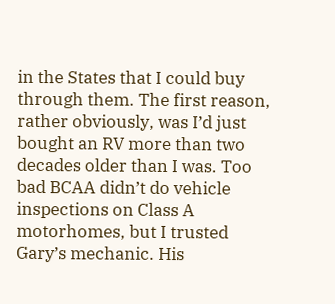in the States that I could buy through them. The first reason, rather obviously, was I’d just bought an RV more than two decades older than I was. Too bad BCAA didn’t do vehicle inspections on Class A motorhomes, but I trusted Gary’s mechanic. His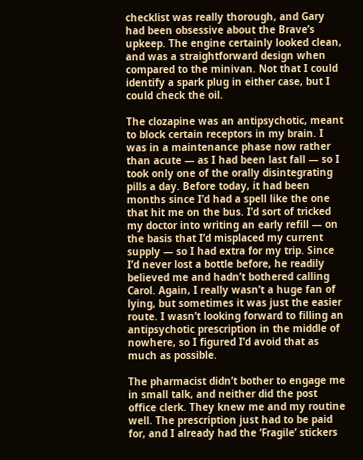checklist was really thorough, and Gary had been obsessive about the Brave’s upkeep. The engine certainly looked clean, and was a straightforward design when compared to the minivan. Not that I could identify a spark plug in either case, but I could check the oil.

The clozapine was an antipsychotic, meant to block certain receptors in my brain. I was in a maintenance phase now rather than acute — as I had been last fall — so I took only one of the orally disintegrating pills a day. Before today, it had been months since I’d had a spell like the one that hit me on the bus. I’d sort of tricked my doctor into writing an early refill — on the basis that I’d misplaced my current supply — so I had extra for my trip. Since I’d never lost a bottle before, he readily believed me and hadn’t bothered calling Carol. Again, I really wasn’t a huge fan of lying, but sometimes it was just the easier route. I wasn’t looking forward to filling an antipsychotic prescription in the middle of nowhere, so I figured I’d avoid that as much as possible.

The pharmacist didn’t bother to engage me in small talk, and neither did the post office clerk. They knew me and my routine well. The prescription just had to be paid for, and I already had the ‘Fragile’ stickers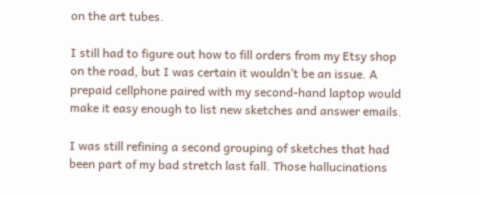on the art tubes.

I still had to figure out how to fill orders from my Etsy shop on the road, but I was certain it wouldn’t be an issue. A prepaid cellphone paired with my second-hand laptop would make it easy enough to list new sketches and answer emails.

I was still refining a second grouping of sketches that had been part of my bad stretch last fall. Those hallucinations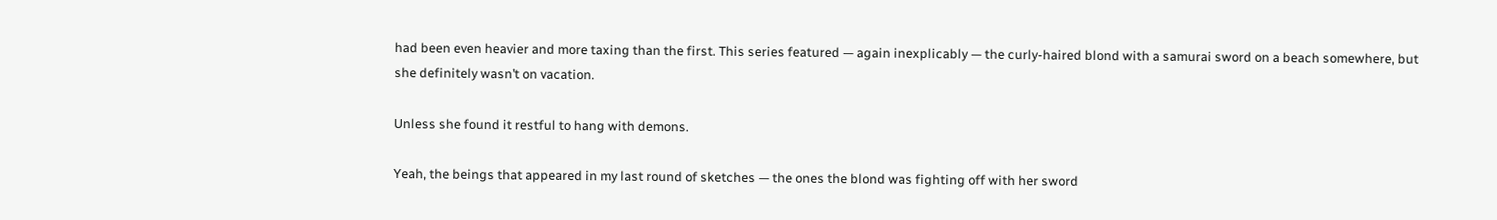had been even heavier and more taxing than the first. This series featured — again inexplicably — the curly-haired blond with a samurai sword on a beach somewhere, but she definitely wasn’t on vacation.

Unless she found it restful to hang with demons.

Yeah, the beings that appeared in my last round of sketches — the ones the blond was fighting off with her sword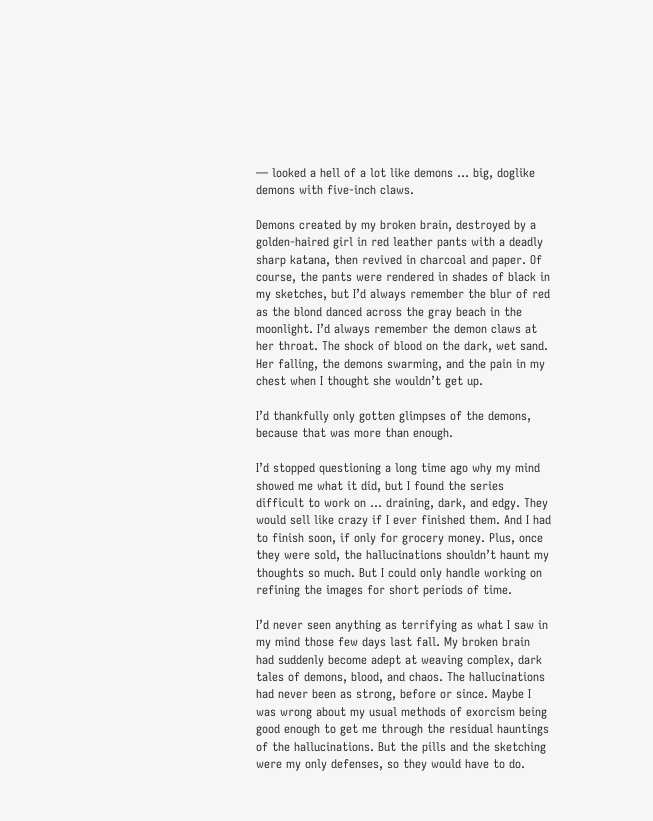— looked a hell of a lot like demons … big, doglike demons with five-inch claws.

Demons created by my broken brain, destroyed by a golden-haired girl in red leather pants with a deadly sharp katana, then revived in charcoal and paper. Of course, the pants were rendered in shades of black in my sketches, but I’d always remember the blur of red as the blond danced across the gray beach in the moonlight. I’d always remember the demon claws at her throat. The shock of blood on the dark, wet sand. Her falling, the demons swarming, and the pain in my chest when I thought she wouldn’t get up.

I’d thankfully only gotten glimpses of the demons, because that was more than enough.

I’d stopped questioning a long time ago why my mind showed me what it did, but I found the series difficult to work on … draining, dark, and edgy. They would sell like crazy if I ever finished them. And I had to finish soon, if only for grocery money. Plus, once they were sold, the hallucinations shouldn’t haunt my thoughts so much. But I could only handle working on refining the images for short periods of time.

I’d never seen anything as terrifying as what I saw in my mind those few days last fall. My broken brain had suddenly become adept at weaving complex, dark tales of demons, blood, and chaos. The hallucinations had never been as strong, before or since. Maybe I was wrong about my usual methods of exorcism being good enough to get me through the residual hauntings of the hallucinations. But the pills and the sketching were my only defenses, so they would have to do.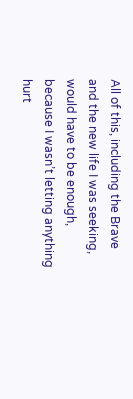All of this, including the Brave and the new life I was seeking, would have to be enough, because I wasn’t letting anything hurt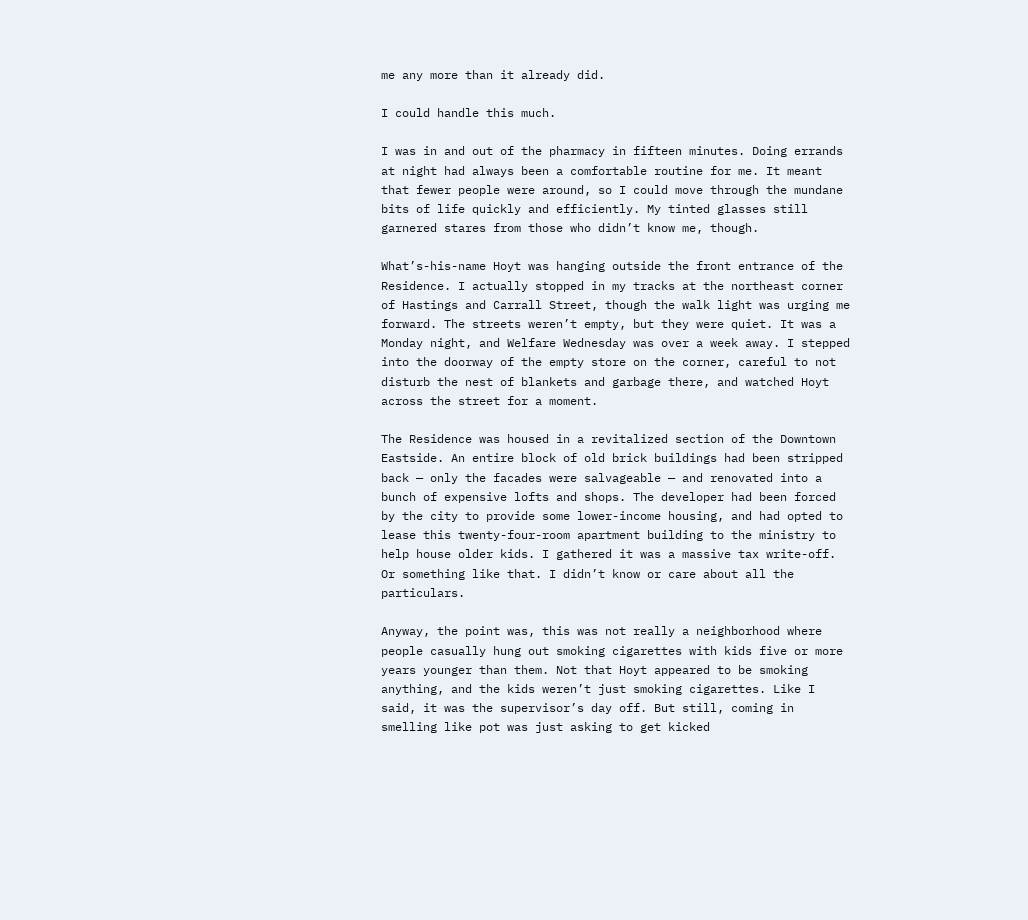me any more than it already did.

I could handle this much.

I was in and out of the pharmacy in fifteen minutes. Doing errands at night had always been a comfortable routine for me. It meant that fewer people were around, so I could move through the mundane bits of life quickly and efficiently. My tinted glasses still garnered stares from those who didn’t know me, though.

What’s-his-name Hoyt was hanging outside the front entrance of the Residence. I actually stopped in my tracks at the northeast corner of Hastings and Carrall Street, though the walk light was urging me forward. The streets weren’t empty, but they were quiet. It was a Monday night, and Welfare Wednesday was over a week away. I stepped into the doorway of the empty store on the corner, careful to not disturb the nest of blankets and garbage there, and watched Hoyt across the street for a moment.

The Residence was housed in a revitalized section of the Downtown Eastside. An entire block of old brick buildings had been stripped back — only the facades were salvageable — and renovated into a bunch of expensive lofts and shops. The developer had been forced by the city to provide some lower-income housing, and had opted to lease this twenty-four-room apartment building to the ministry to help house older kids. I gathered it was a massive tax write-off. Or something like that. I didn’t know or care about all the particulars.

Anyway, the point was, this was not really a neighborhood where people casually hung out smoking cigarettes with kids five or more years younger than them. Not that Hoyt appeared to be smoking anything, and the kids weren’t just smoking cigarettes. Like I said, it was the supervisor’s day off. But still, coming in smelling like pot was just asking to get kicked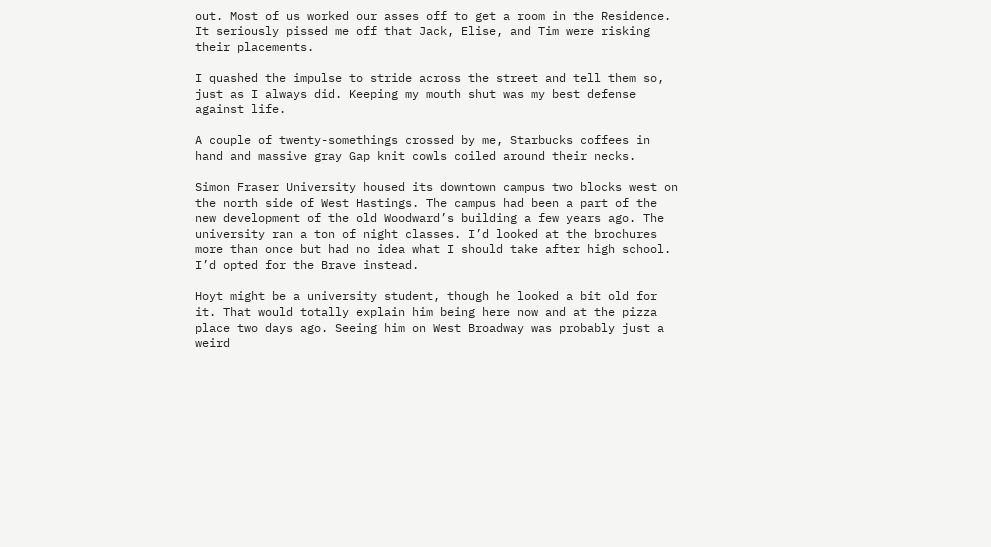out. Most of us worked our asses off to get a room in the Residence. It seriously pissed me off that Jack, Elise, and Tim were risking their placements.

I quashed the impulse to stride across the street and tell them so, just as I always did. Keeping my mouth shut was my best defense against life.

A couple of twenty-somethings crossed by me, Starbucks coffees in hand and massive gray Gap knit cowls coiled around their necks.

Simon Fraser University housed its downtown campus two blocks west on the north side of West Hastings. The campus had been a part of the new development of the old Woodward’s building a few years ago. The university ran a ton of night classes. I’d looked at the brochures more than once but had no idea what I should take after high school. I’d opted for the Brave instead.

Hoyt might be a university student, though he looked a bit old for it. That would totally explain him being here now and at the pizza place two days ago. Seeing him on West Broadway was probably just a weird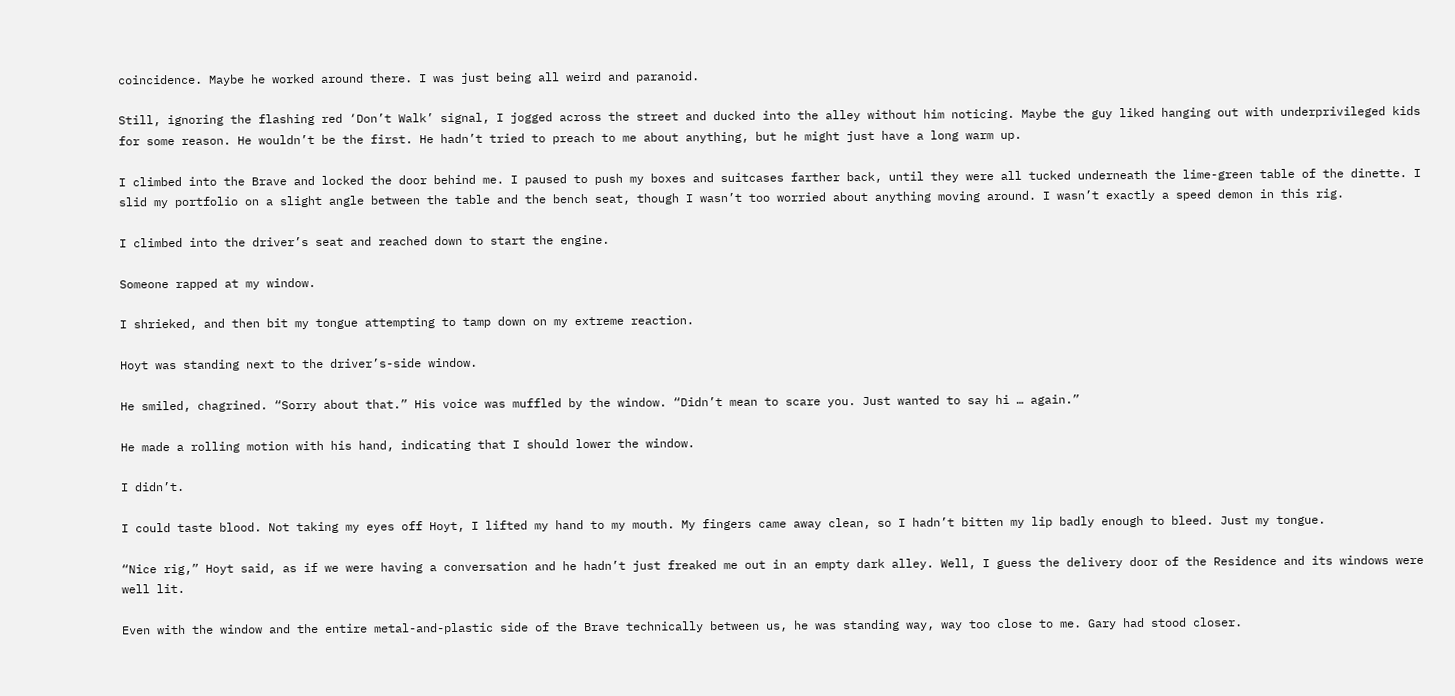coincidence. Maybe he worked around there. I was just being all weird and paranoid.

Still, ignoring the flashing red ‘Don’t Walk’ signal, I jogged across the street and ducked into the alley without him noticing. Maybe the guy liked hanging out with underprivileged kids for some reason. He wouldn’t be the first. He hadn’t tried to preach to me about anything, but he might just have a long warm up.

I climbed into the Brave and locked the door behind me. I paused to push my boxes and suitcases farther back, until they were all tucked underneath the lime-green table of the dinette. I slid my portfolio on a slight angle between the table and the bench seat, though I wasn’t too worried about anything moving around. I wasn’t exactly a speed demon in this rig.

I climbed into the driver’s seat and reached down to start the engine.

Someone rapped at my window.

I shrieked, and then bit my tongue attempting to tamp down on my extreme reaction.

Hoyt was standing next to the driver’s-side window.

He smiled, chagrined. “Sorry about that.” His voice was muffled by the window. “Didn’t mean to scare you. Just wanted to say hi … again.”

He made a rolling motion with his hand, indicating that I should lower the window.

I didn’t.

I could taste blood. Not taking my eyes off Hoyt, I lifted my hand to my mouth. My fingers came away clean, so I hadn’t bitten my lip badly enough to bleed. Just my tongue.

“Nice rig,” Hoyt said, as if we were having a conversation and he hadn’t just freaked me out in an empty dark alley. Well, I guess the delivery door of the Residence and its windows were well lit.

Even with the window and the entire metal-and-plastic side of the Brave technically between us, he was standing way, way too close to me. Gary had stood closer.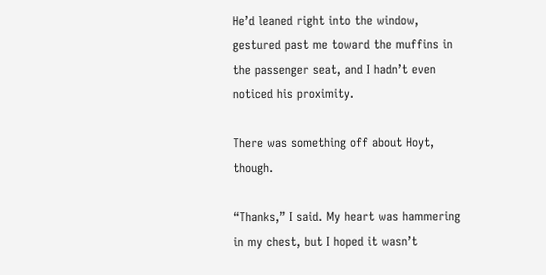He’d leaned right into the window, gestured past me toward the muffins in the passenger seat, and I hadn’t even noticed his proximity.

There was something off about Hoyt, though.

“Thanks,” I said. My heart was hammering in my chest, but I hoped it wasn’t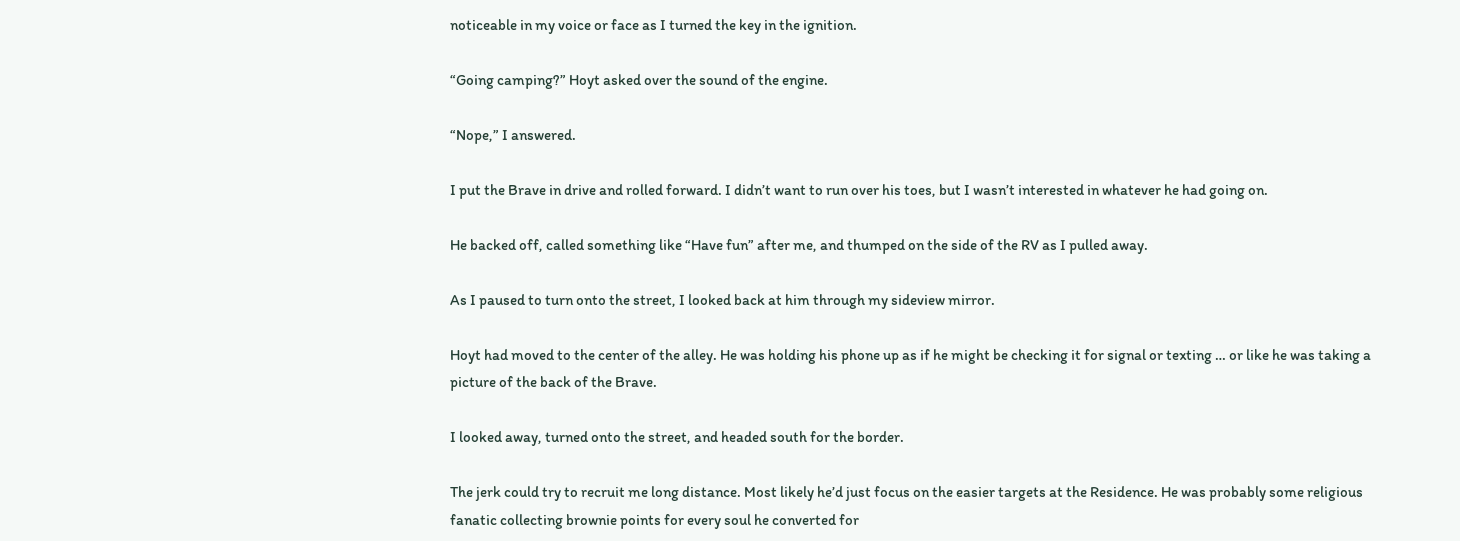noticeable in my voice or face as I turned the key in the ignition.

“Going camping?” Hoyt asked over the sound of the engine.

“Nope,” I answered.

I put the Brave in drive and rolled forward. I didn’t want to run over his toes, but I wasn’t interested in whatever he had going on.

He backed off, called something like “Have fun” after me, and thumped on the side of the RV as I pulled away.

As I paused to turn onto the street, I looked back at him through my sideview mirror.

Hoyt had moved to the center of the alley. He was holding his phone up as if he might be checking it for signal or texting … or like he was taking a picture of the back of the Brave.

I looked away, turned onto the street, and headed south for the border.

The jerk could try to recruit me long distance. Most likely he’d just focus on the easier targets at the Residence. He was probably some religious fanatic collecting brownie points for every soul he converted for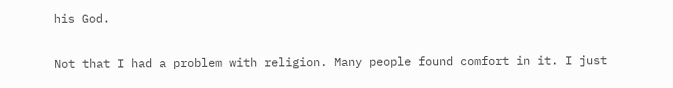his God.

Not that I had a problem with religion. Many people found comfort in it. I just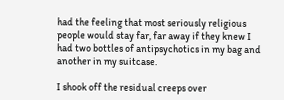had the feeling that most seriously religious people would stay far, far away if they knew I had two bottles of antipsychotics in my bag and another in my suitcase.

I shook off the residual creeps over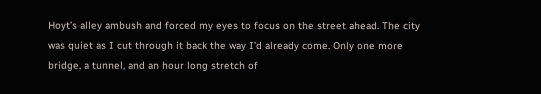Hoyt’s alley ambush and forced my eyes to focus on the street ahead. The city was quiet as I cut through it back the way I’d already come. Only one more bridge, a tunnel, and an hour long stretch of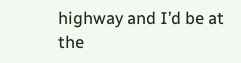highway and I’d be at the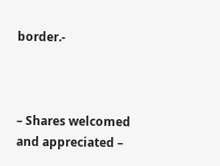border.-



– Shares welcomed and appreciated –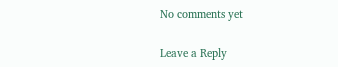No comments yet

Leave a Reply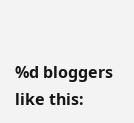%d bloggers like this: